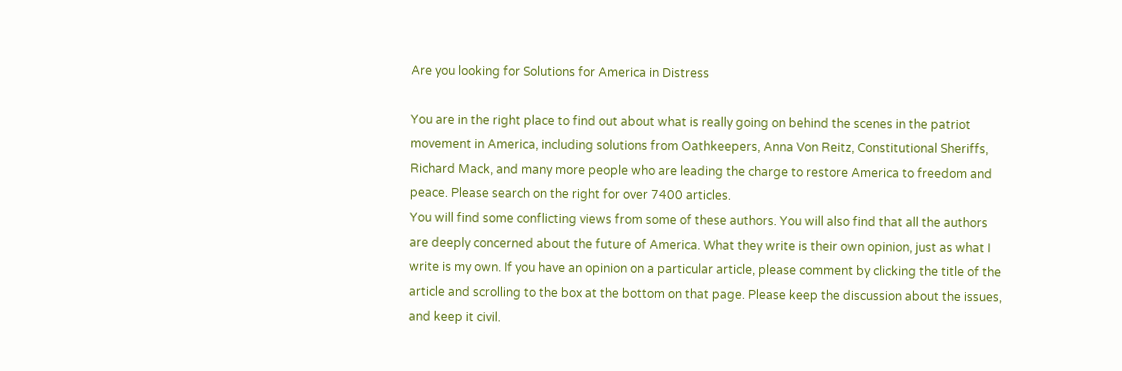Are you looking for Solutions for America in Distress

You are in the right place to find out about what is really going on behind the scenes in the patriot movement in America, including solutions from Oathkeepers, Anna Von Reitz, Constitutional Sheriffs, Richard Mack, and many more people who are leading the charge to restore America to freedom and peace. Please search on the right for over 7400 articles.
You will find some conflicting views from some of these authors. You will also find that all the authors are deeply concerned about the future of America. What they write is their own opinion, just as what I write is my own. If you have an opinion on a particular article, please comment by clicking the title of the article and scrolling to the box at the bottom on that page. Please keep the discussion about the issues, and keep it civil.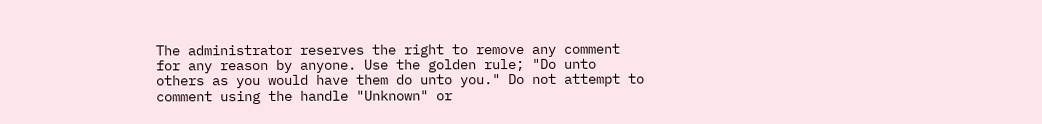The administrator reserves the right to remove any comment for any reason by anyone. Use the golden rule; "Do unto others as you would have them do unto you." Do not attempt to comment using the handle "Unknown" or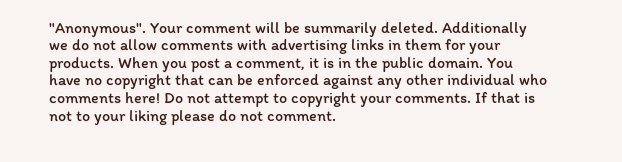"Anonymous". Your comment will be summarily deleted. Additionally we do not allow comments with advertising links in them for your products. When you post a comment, it is in the public domain. You have no copyright that can be enforced against any other individual who comments here! Do not attempt to copyright your comments. If that is not to your liking please do not comment.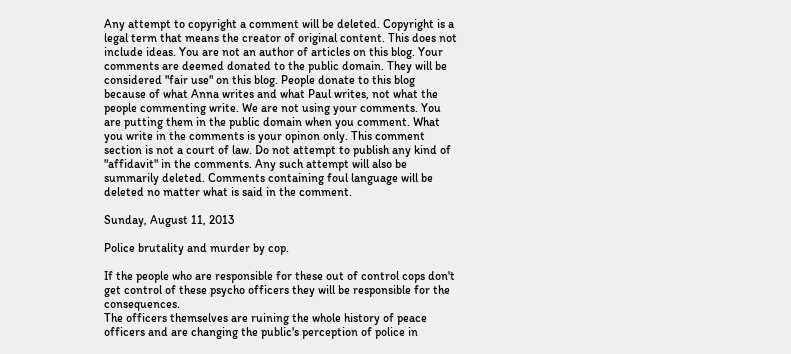Any attempt to copyright a comment will be deleted. Copyright is a legal term that means the creator of original content. This does not include ideas. You are not an author of articles on this blog. Your comments are deemed donated to the public domain. They will be considered "fair use" on this blog. People donate to this blog because of what Anna writes and what Paul writes, not what the people commenting write. We are not using your comments. You are putting them in the public domain when you comment. What you write in the comments is your opinon only. This comment section is not a court of law. Do not attempt to publish any kind of "affidavit" in the comments. Any such attempt will also be summarily deleted. Comments containing foul language will be deleted no matter what is said in the comment.

Sunday, August 11, 2013

Police brutality and murder by cop.

If the people who are responsible for these out of control cops don't get control of these psycho officers they will be responsible for the consequences.
The officers themselves are ruining the whole history of peace officers and are changing the public's perception of police in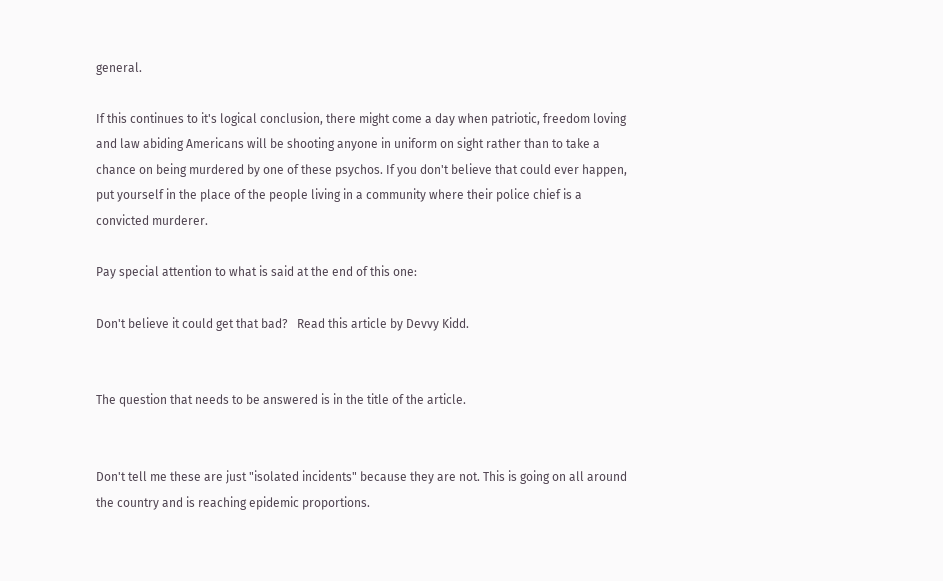general.

If this continues to it's logical conclusion, there might come a day when patriotic, freedom loving and law abiding Americans will be shooting anyone in uniform on sight rather than to take a chance on being murdered by one of these psychos. If you don't believe that could ever happen, put yourself in the place of the people living in a community where their police chief is a convicted murderer.

Pay special attention to what is said at the end of this one:

Don't believe it could get that bad?   Read this article by Devvy Kidd.


The question that needs to be answered is in the title of the article.


Don't tell me these are just "isolated incidents" because they are not. This is going on all around the country and is reaching epidemic proportions.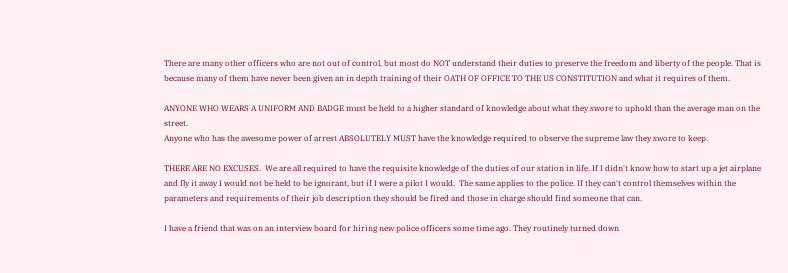There are many other officers who are not out of control, but most do NOT understand their duties to preserve the freedom and liberty of the people. That is because many of them have never been given an in depth training of their OATH OF OFFICE TO THE US CONSTITUTION and what it requires of them.

ANYONE WHO WEARS A UNIFORM AND BADGE must be held to a higher standard of knowledge about what they swore to uphold than the average man on the street.
Anyone who has the awesome power of arrest ABSOLUTELY MUST have the knowledge required to observe the supreme law they swore to keep.

THERE ARE NO EXCUSES.  We are all required to have the requisite knowledge of the duties of our station in life. If I didn't know how to start up a jet airplane and fly it away I would not be held to be ignorant, but if I were a pilot I would.  The same applies to the police. If they can't control themselves within the parameters and requirements of their job description they should be fired and those in charge should find someone that can.

I have a friend that was on an interview board for hiring new police officers some time ago. They routinely turned down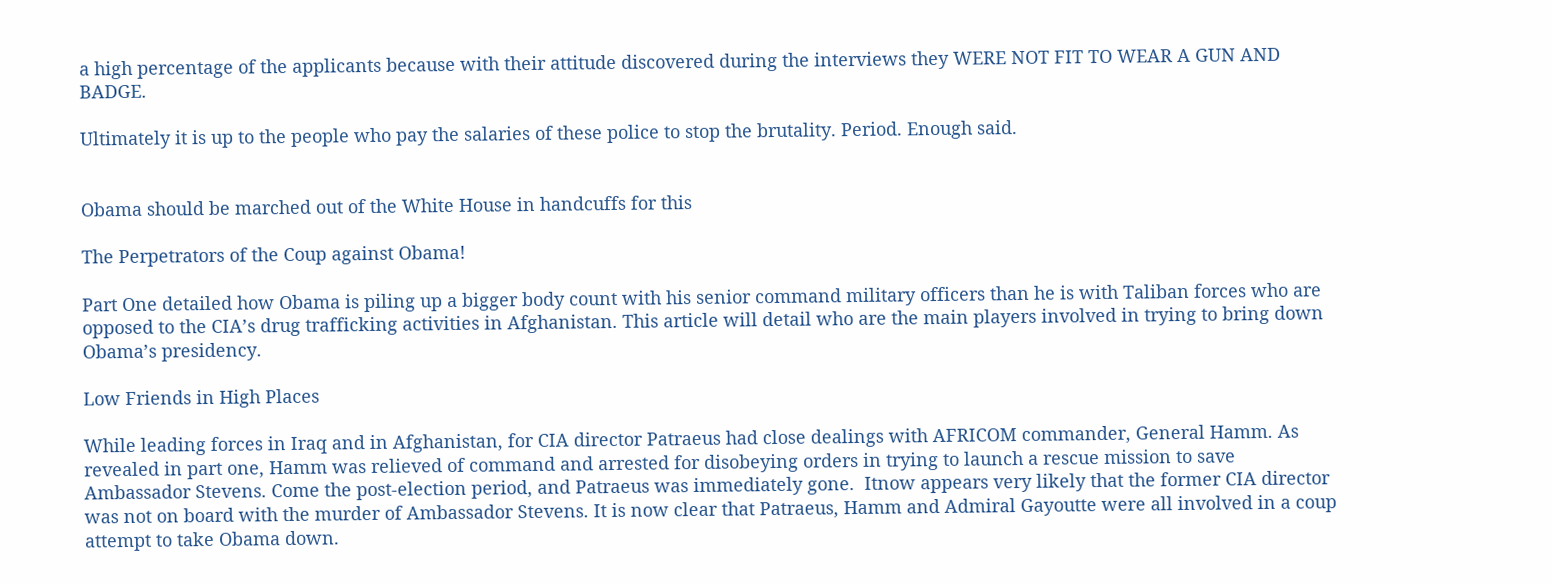a high percentage of the applicants because with their attitude discovered during the interviews they WERE NOT FIT TO WEAR A GUN AND BADGE.

Ultimately it is up to the people who pay the salaries of these police to stop the brutality. Period. Enough said.


Obama should be marched out of the White House in handcuffs for this

The Perpetrators of the Coup against Obama!

Part One detailed how Obama is piling up a bigger body count with his senior command military officers than he is with Taliban forces who are opposed to the CIA’s drug trafficking activities in Afghanistan. This article will detail who are the main players involved in trying to bring down Obama’s presidency.

Low Friends in High Places

While leading forces in Iraq and in Afghanistan, for CIA director Patraeus had close dealings with AFRICOM commander, General Hamm. As revealed in part one, Hamm was relieved of command and arrested for disobeying orders in trying to launch a rescue mission to save Ambassador Stevens. Come the post-election period, and Patraeus was immediately gone.  Itnow appears very likely that the former CIA director was not on board with the murder of Ambassador Stevens. It is now clear that Patraeus, Hamm and Admiral Gayoutte were all involved in a coup attempt to take Obama down.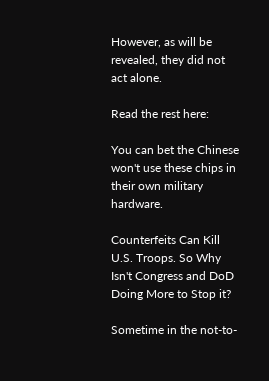However, as will be revealed, they did not act alone.

Read the rest here:

You can bet the Chinese won't use these chips in their own military hardware.

Counterfeits Can Kill U.S. Troops. So Why Isn't Congress and DoD Doing More to Stop it?

Sometime in the not-to-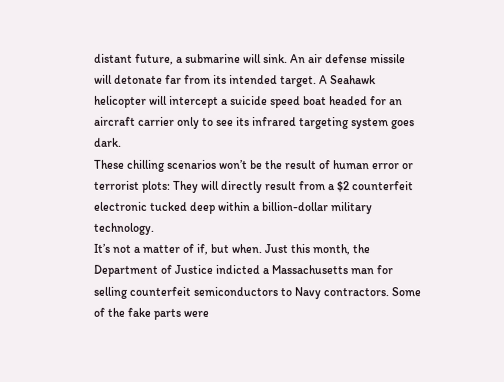distant future, a submarine will sink. An air defense missile will detonate far from its intended target. A Seahawk helicopter will intercept a suicide speed boat headed for an aircraft carrier only to see its infrared targeting system goes dark.
These chilling scenarios won’t be the result of human error or terrorist plots: They will directly result from a $2 counterfeit electronic tucked deep within a billion-dollar military technology.
It’s not a matter of if, but when. Just this month, the Department of Justice indicted a Massachusetts man for selling counterfeit semiconductors to Navy contractors. Some of the fake parts were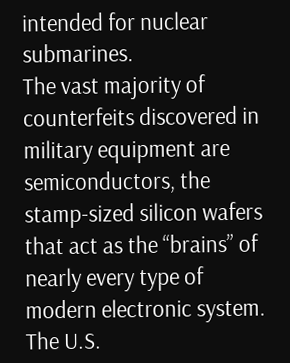intended for nuclear submarines.
The vast majority of counterfeits discovered in military equipment are semiconductors, the stamp-sized silicon wafers that act as the “brains” of nearly every type of modern electronic system. The U.S.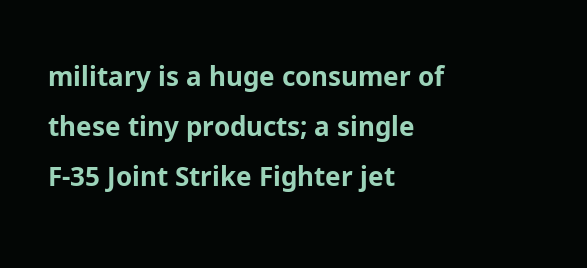military is a huge consumer of these tiny products; a single F-35 Joint Strike Fighter jet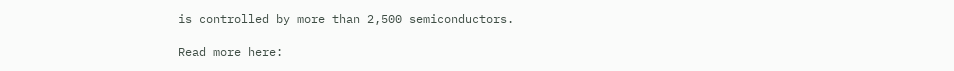is controlled by more than 2,500 semiconductors.

Read more here: